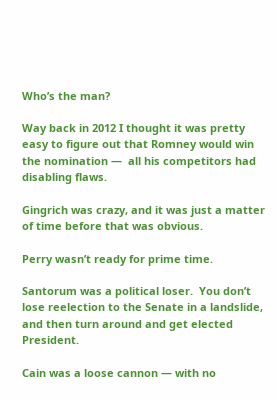Who’s the man?

Way back in 2012 I thought it was pretty easy to figure out that Romney would win the nomination —  all his competitors had disabling flaws.

Gingrich was crazy, and it was just a matter of time before that was obvious.

Perry wasn’t ready for prime time.

Santorum was a political loser.  You don’t lose reelection to the Senate in a landslide, and then turn around and get elected President.

Cain was a loose cannon — with no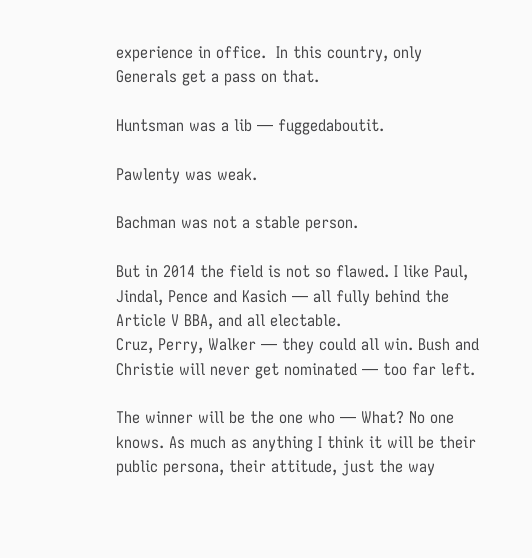experience in office.  In this country, only Generals get a pass on that.

Huntsman was a lib — fuggedaboutit.

Pawlenty was weak.

Bachman was not a stable person.

But in 2014 the field is not so flawed. I like Paul, Jindal, Pence and Kasich — all fully behind the Article V BBA, and all electable.
Cruz, Perry, Walker — they could all win. Bush and Christie will never get nominated — too far left.

The winner will be the one who — What? No one knows. As much as anything I think it will be their public persona, their attitude, just the way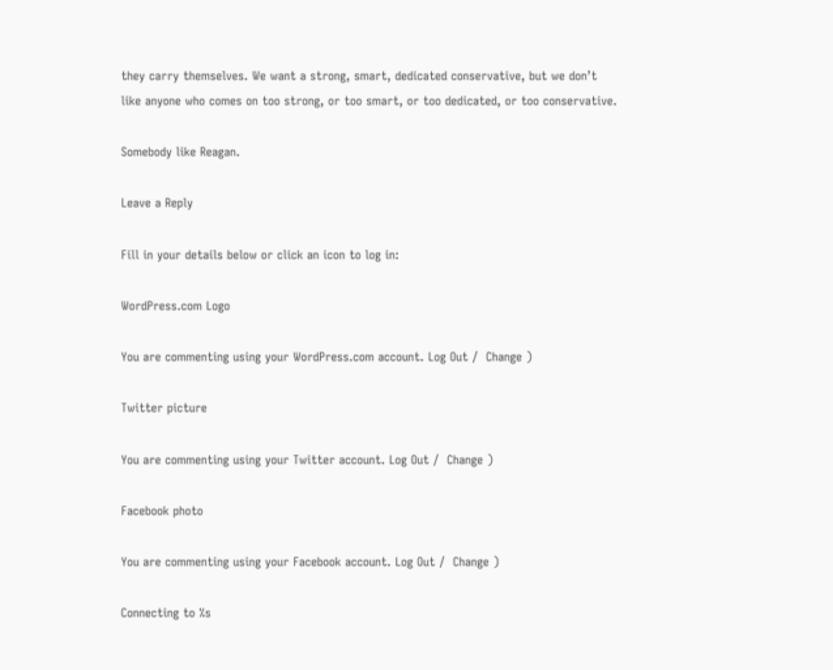they carry themselves. We want a strong, smart, dedicated conservative, but we don’t like anyone who comes on too strong, or too smart, or too dedicated, or too conservative.

Somebody like Reagan.

Leave a Reply

Fill in your details below or click an icon to log in:

WordPress.com Logo

You are commenting using your WordPress.com account. Log Out /  Change )

Twitter picture

You are commenting using your Twitter account. Log Out /  Change )

Facebook photo

You are commenting using your Facebook account. Log Out /  Change )

Connecting to %s